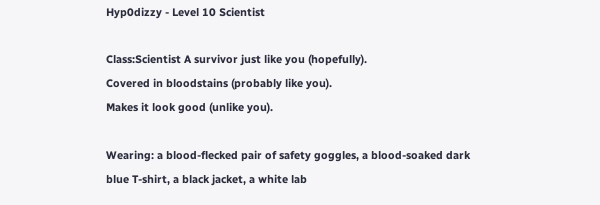Hyp0dizzy - Level 10 Scientist

Class:Scientist A survivor just like you (hopefully).
Covered in bloodstains (probably like you).
Makes it look good (unlike you).

Wearing: a blood-flecked pair of safety goggles, a blood-soaked dark blue T-shirt, a black jacket, a white lab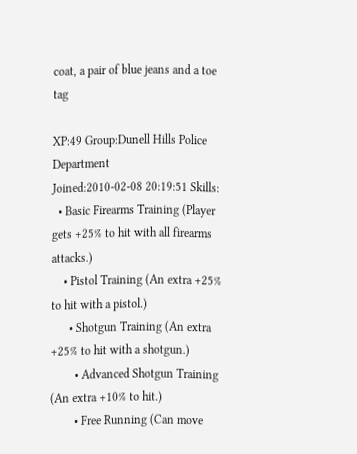coat, a pair of blue jeans and a toe tag

XP:49 Group:Dunell Hills Police Department
Joined:2010-02-08 20:19:51 Skills:
  • Basic Firearms Training (Player gets +25% to hit with all firearms attacks.)
    • Pistol Training (An extra +25% to hit with a pistol.)
      • Shotgun Training (An extra +25% to hit with a shotgun.)
        • Advanced Shotgun Training (An extra +10% to hit.)
        • Free Running (Can move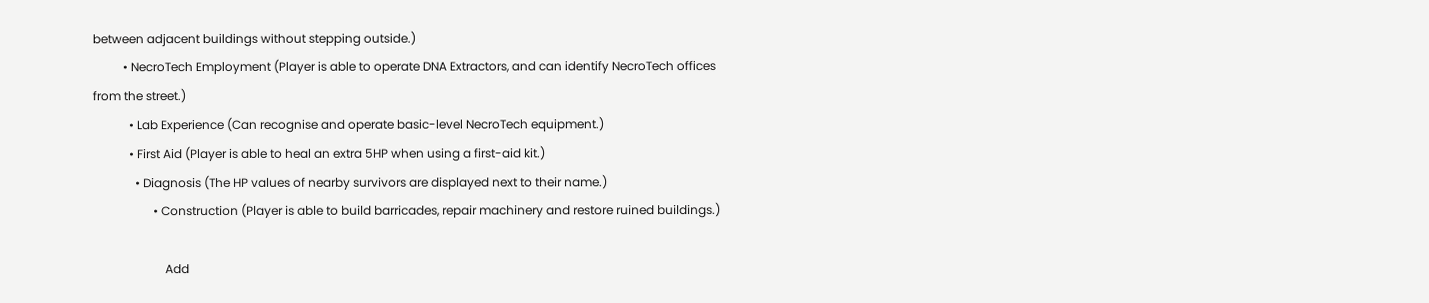between adjacent buildings without stepping outside.)
          • NecroTech Employment (Player is able to operate DNA Extractors, and can identify NecroTech offices from the street.)
            • Lab Experience (Can recognise and operate basic-level NecroTech equipment.)
            • First Aid (Player is able to heal an extra 5HP when using a first-aid kit.)
              • Diagnosis (The HP values of nearby survivors are displayed next to their name.)
                    • Construction (Player is able to build barricades, repair machinery and restore ruined buildings.)

                        Add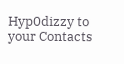Hyp0dizzy to your Contacts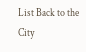List Back to the City